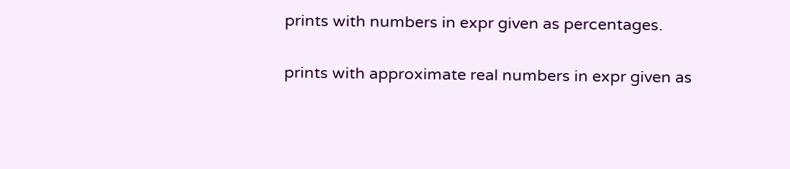prints with numbers in expr given as percentages.


prints with approximate real numbers in expr given as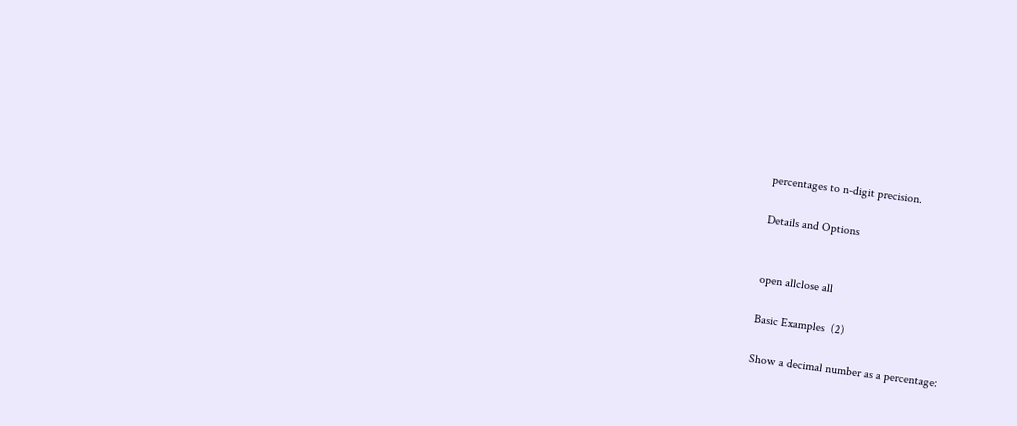percentages to n-digit precision.

Details and Options


open allclose all

Basic Examples  (2)

Show a decimal number as a percentage: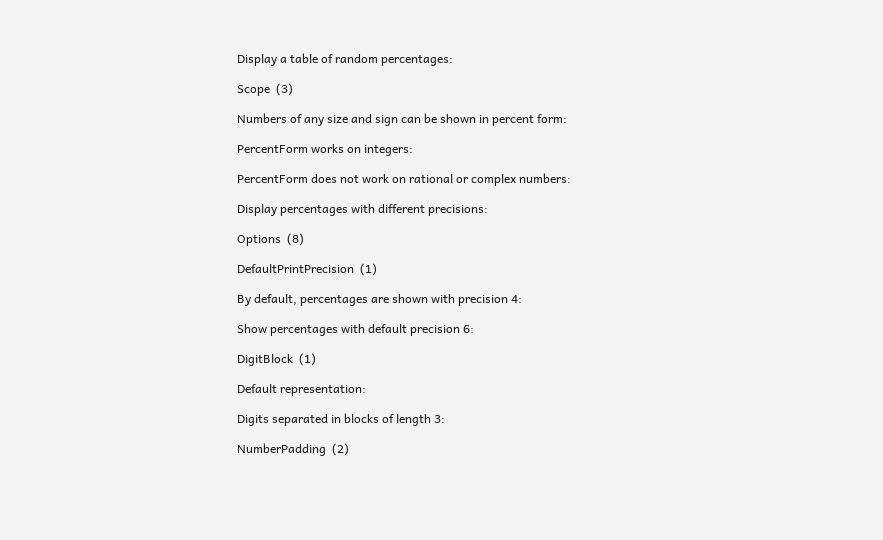Display a table of random percentages:

Scope  (3)

Numbers of any size and sign can be shown in percent form:

PercentForm works on integers:

PercentForm does not work on rational or complex numbers:

Display percentages with different precisions:

Options  (8)

DefaultPrintPrecision  (1)

By default, percentages are shown with precision 4:

Show percentages with default precision 6:

DigitBlock  (1)

Default representation:

Digits separated in blocks of length 3:

NumberPadding  (2)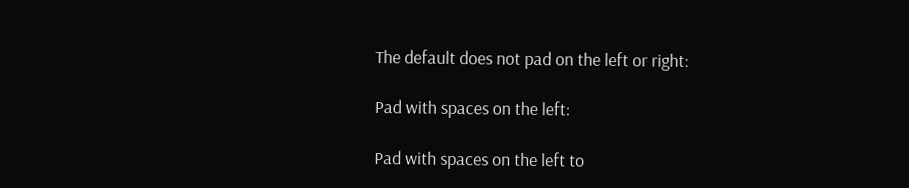The default does not pad on the left or right:

Pad with spaces on the left:

Pad with spaces on the left to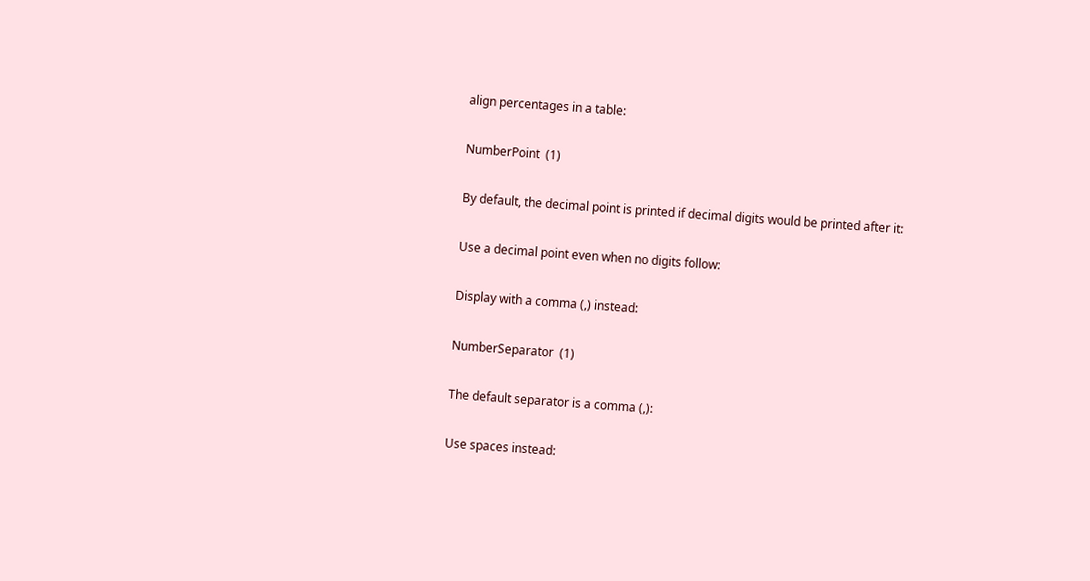align percentages in a table:

NumberPoint  (1)

By default, the decimal point is printed if decimal digits would be printed after it:

Use a decimal point even when no digits follow:

Display with a comma (,) instead:

NumberSeparator  (1)

The default separator is a comma (,):

Use spaces instead: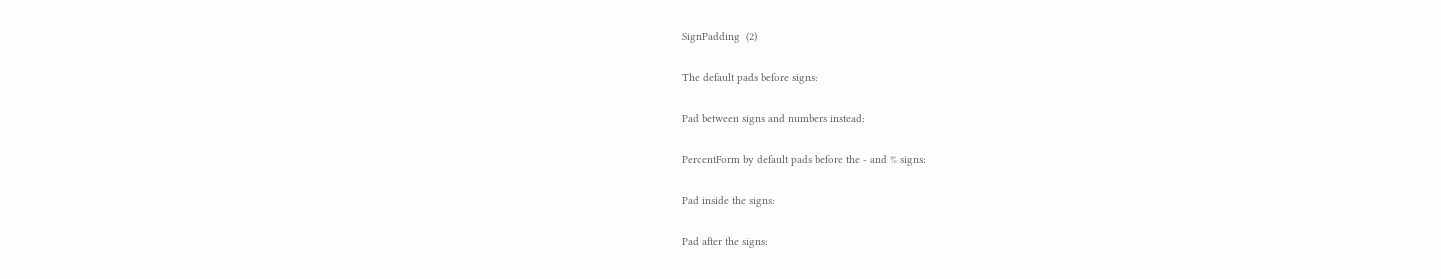SignPadding  (2)

The default pads before signs:

Pad between signs and numbers instead:

PercentForm by default pads before the - and % signs:

Pad inside the signs:

Pad after the signs: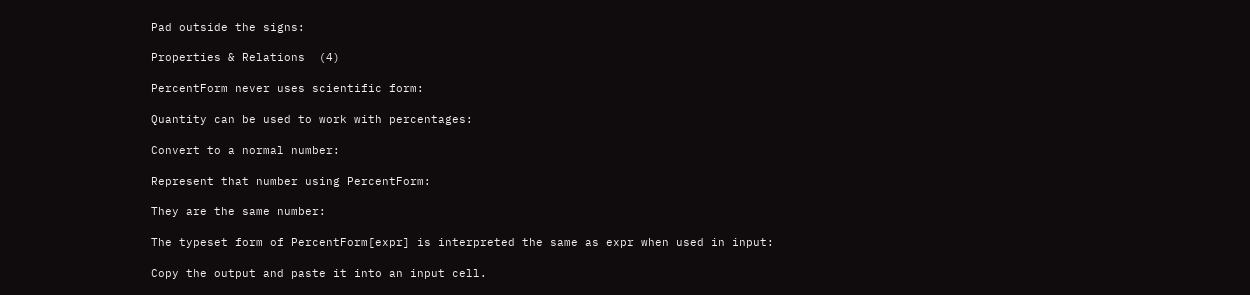Pad outside the signs:

Properties & Relations  (4)

PercentForm never uses scientific form:

Quantity can be used to work with percentages:

Convert to a normal number:

Represent that number using PercentForm:

They are the same number:

The typeset form of PercentForm[expr] is interpreted the same as expr when used in input:

Copy the output and paste it into an input cell.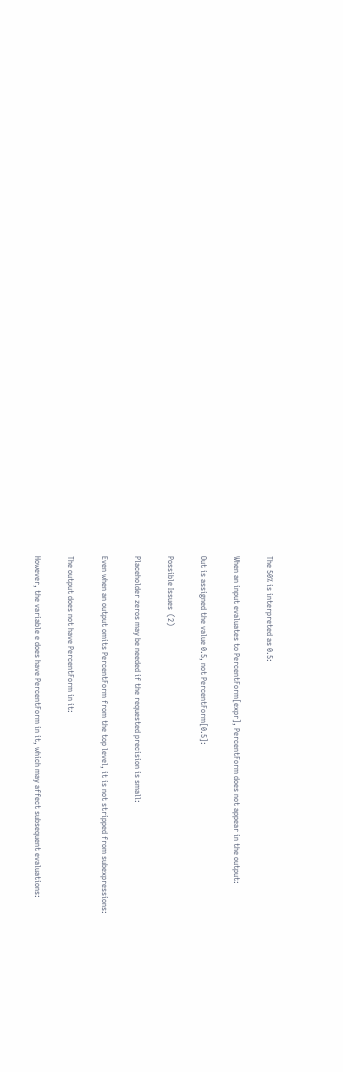The 50% is interpreted as 0.5:

When an input evaluates to PercentForm[expr], PercentForm does not appear in the output:

Out is assigned the value 0.5, not PercentForm[0.5]:

Possible Issues  (2)

Placeholder zeros may be needed if the requested precision is small:

Even when an output omits PercentForm from the top level, it is not stripped from subexpressions:

The output does not have PercentForm in it:

However, the variable e does have PercentForm in it, which may affect subsequent evaluations: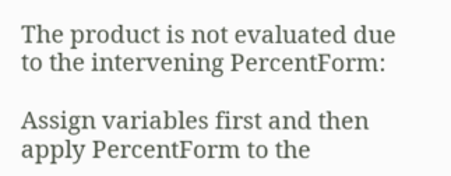The product is not evaluated due to the intervening PercentForm:

Assign variables first and then apply PercentForm to the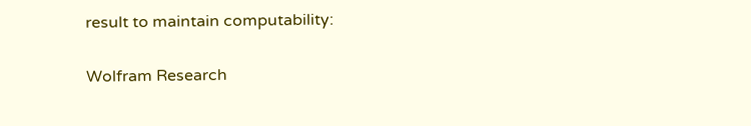result to maintain computability:

Wolfram Research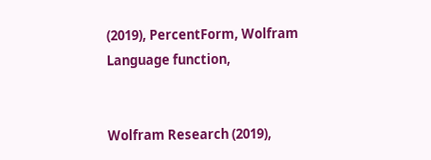(2019), PercentForm, Wolfram Language function,


Wolfram Research (2019),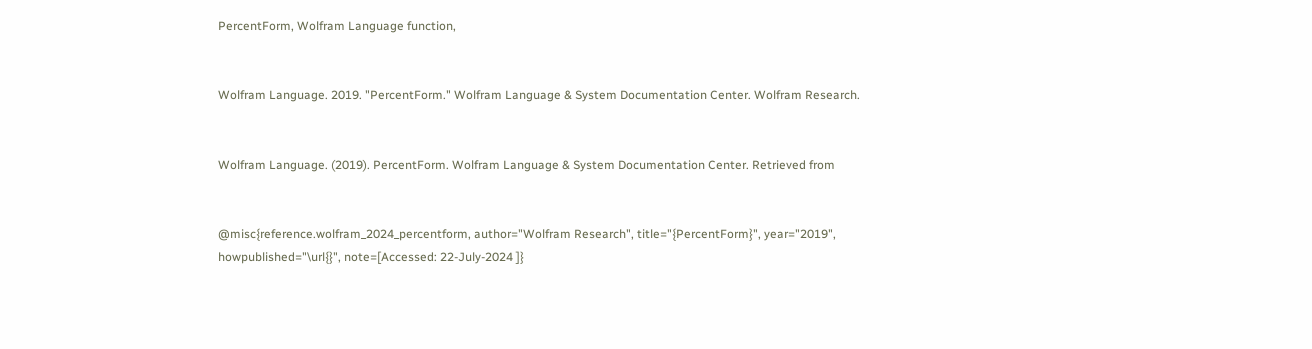PercentForm, Wolfram Language function,


Wolfram Language. 2019. "PercentForm." Wolfram Language & System Documentation Center. Wolfram Research.


Wolfram Language. (2019). PercentForm. Wolfram Language & System Documentation Center. Retrieved from


@misc{reference.wolfram_2024_percentform, author="Wolfram Research", title="{PercentForm}", year="2019", howpublished="\url{}", note=[Accessed: 22-July-2024 ]}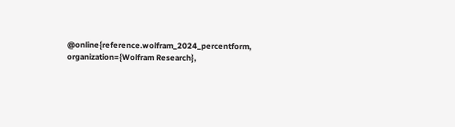@online{reference.wolfram_2024_percentform, organization={Wolfram Research},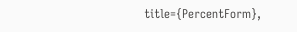title={PercentForm},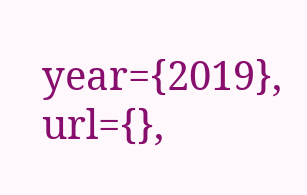year={2019}, url={},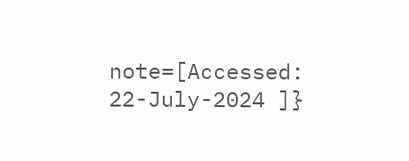note=[Accessed: 22-July-2024 ]}